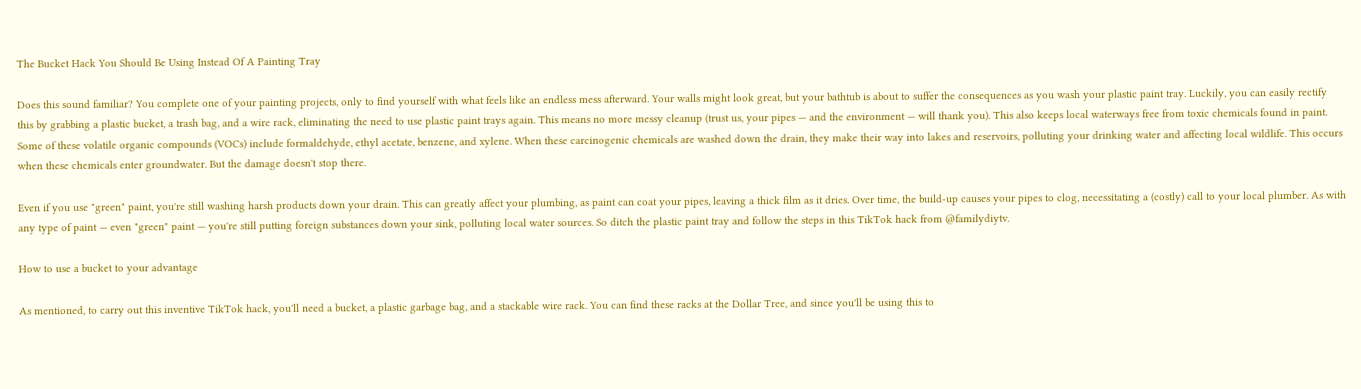The Bucket Hack You Should Be Using Instead Of A Painting Tray

Does this sound familiar? You complete one of your painting projects, only to find yourself with what feels like an endless mess afterward. Your walls might look great, but your bathtub is about to suffer the consequences as you wash your plastic paint tray. Luckily, you can easily rectify this by grabbing a plastic bucket, a trash bag, and a wire rack, eliminating the need to use plastic paint trays again. This means no more messy cleanup (trust us, your pipes — and the environment — will thank you). This also keeps local waterways free from toxic chemicals found in paint. Some of these volatile organic compounds (VOCs) include formaldehyde, ethyl acetate, benzene, and xylene. When these carcinogenic chemicals are washed down the drain, they make their way into lakes and reservoirs, polluting your drinking water and affecting local wildlife. This occurs when these chemicals enter groundwater. But the damage doesn't stop there.

Even if you use "green" paint, you're still washing harsh products down your drain. This can greatly affect your plumbing, as paint can coat your pipes, leaving a thick film as it dries. Over time, the build-up causes your pipes to clog, necessitating a (costly) call to your local plumber. As with any type of paint — even "green" paint — you're still putting foreign substances down your sink, polluting local water sources. So ditch the plastic paint tray and follow the steps in this TikTok hack from @familydiytv.

How to use a bucket to your advantage

As mentioned, to carry out this inventive TikTok hack, you'll need a bucket, a plastic garbage bag, and a stackable wire rack. You can find these racks at the Dollar Tree, and since you'll be using this to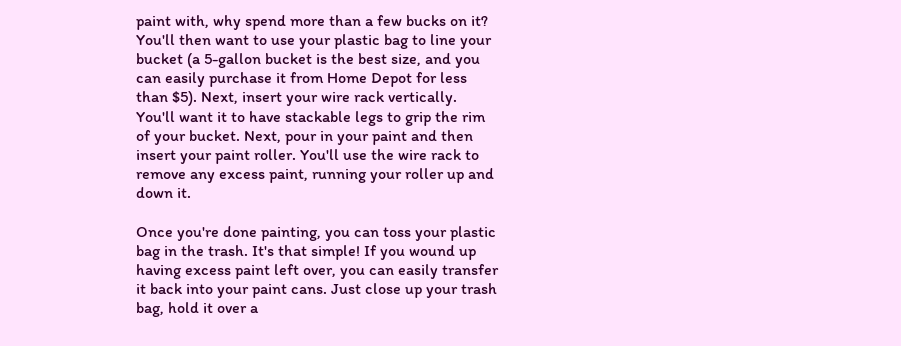paint with, why spend more than a few bucks on it? You'll then want to use your plastic bag to line your bucket (a 5-gallon bucket is the best size, and you can easily purchase it from Home Depot for less than $5). Next, insert your wire rack vertically. You'll want it to have stackable legs to grip the rim of your bucket. Next, pour in your paint and then insert your paint roller. You'll use the wire rack to remove any excess paint, running your roller up and down it.

Once you're done painting, you can toss your plastic bag in the trash. It's that simple! If you wound up having excess paint left over, you can easily transfer it back into your paint cans. Just close up your trash bag, hold it over a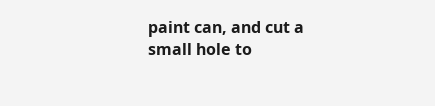paint can, and cut a small hole to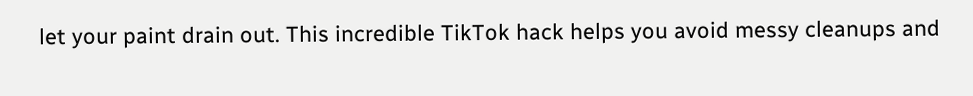let your paint drain out. This incredible TikTok hack helps you avoid messy cleanups and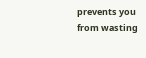prevents you from wasting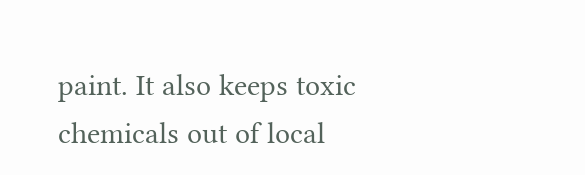paint. It also keeps toxic chemicals out of local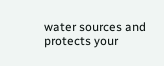water sources and protects your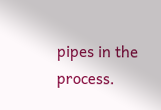pipes in the process.